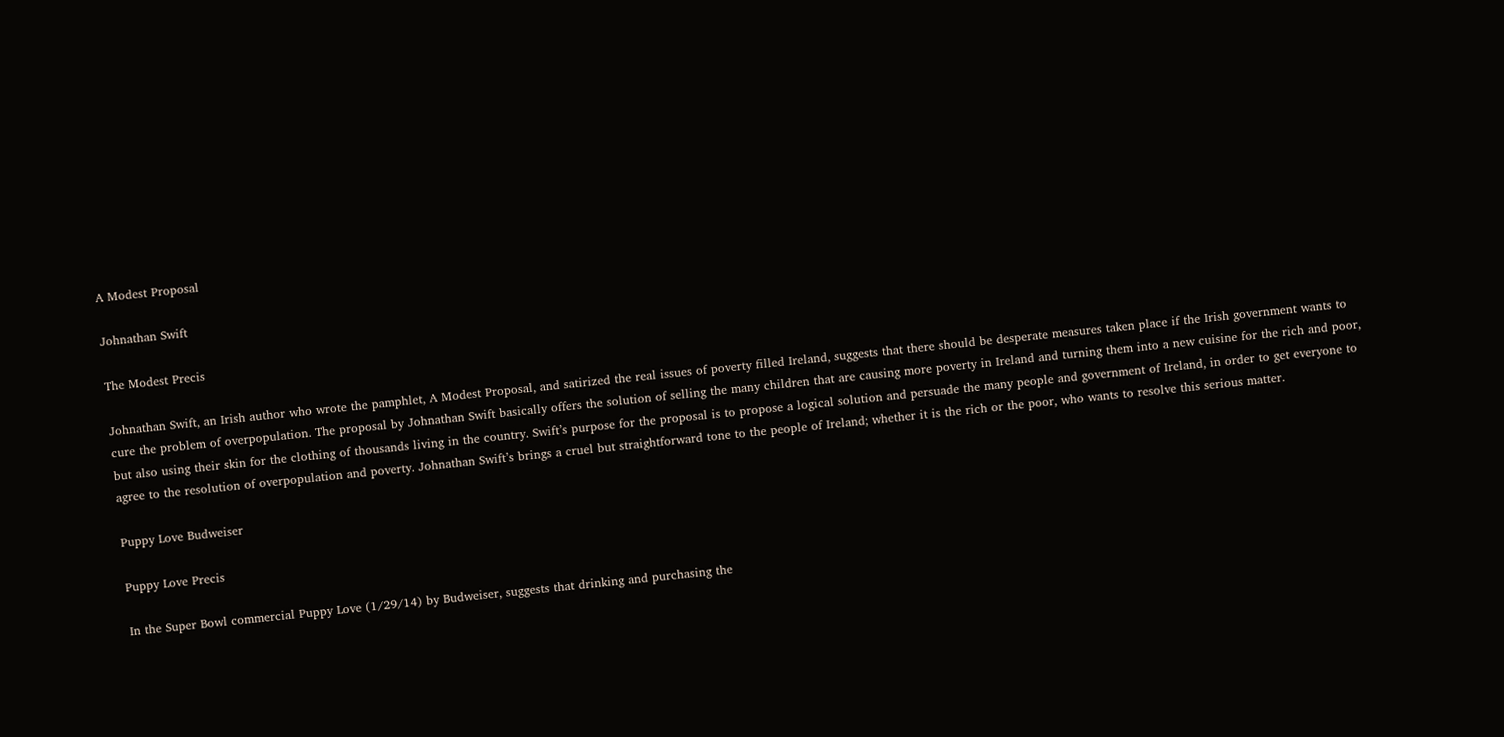A Modest Proposal

Johnathan Swift

The Modest Precis

Johnathan Swift, an Irish author who wrote the pamphlet, A Modest Proposal, and satirized the real issues of poverty filled Ireland, suggests that there should be desperate measures taken place if the Irish government wants to cure the problem of overpopulation. The proposal by Johnathan Swift basically offers the solution of selling the many children that are causing more poverty in Ireland and turning them into a new cuisine for the rich and poor, but also using their skin for the clothing of thousands living in the country. Swift’s purpose for the proposal is to propose a logical solution and persuade the many people and government of Ireland, in order to get everyone to agree to the resolution of overpopulation and poverty. Johnathan Swift’s brings a cruel but straightforward tone to the people of Ireland; whether it is the rich or the poor, who wants to resolve this serious matter.

Puppy Love Budweiser

Puppy Love Precis

In the Super Bowl commercial Puppy Love (1/29/14) by Budweiser, suggests that drinking and purchasing the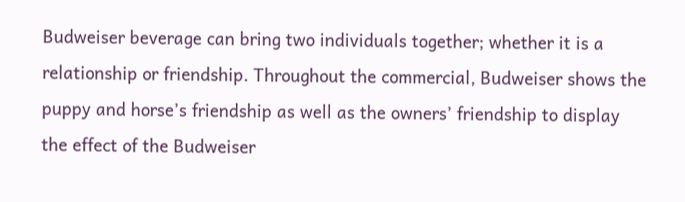Budweiser beverage can bring two individuals together; whether it is a relationship or friendship. Throughout the commercial, Budweiser shows the puppy and horse’s friendship as well as the owners’ friendship to display the effect of the Budweiser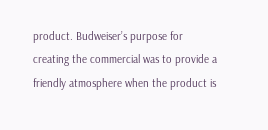product. Budweiser’s purpose for creating the commercial was to provide a friendly atmosphere when the product is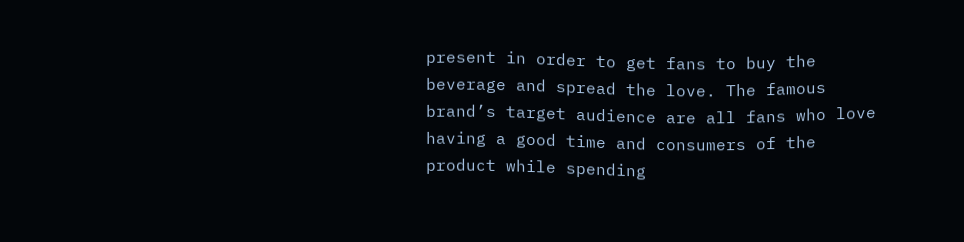present in order to get fans to buy the beverage and spread the love. The famous brand’s target audience are all fans who love having a good time and consumers of the product while spending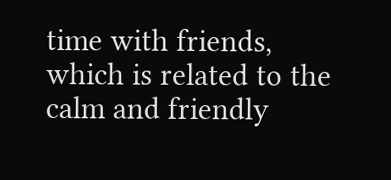time with friends, which is related to the calm and friendly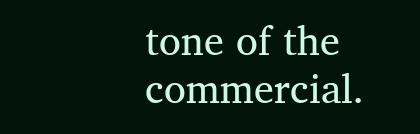tone of the commercial.